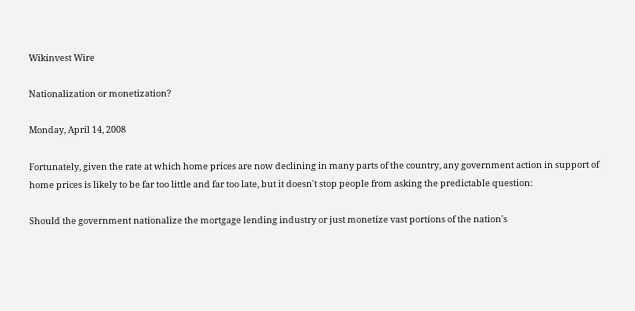Wikinvest Wire

Nationalization or monetization?

Monday, April 14, 2008

Fortunately, given the rate at which home prices are now declining in many parts of the country, any government action in support of home prices is likely to be far too little and far too late, but it doesn't stop people from asking the predictable question:

Should the government nationalize the mortgage lending industry or just monetize vast portions of the nation's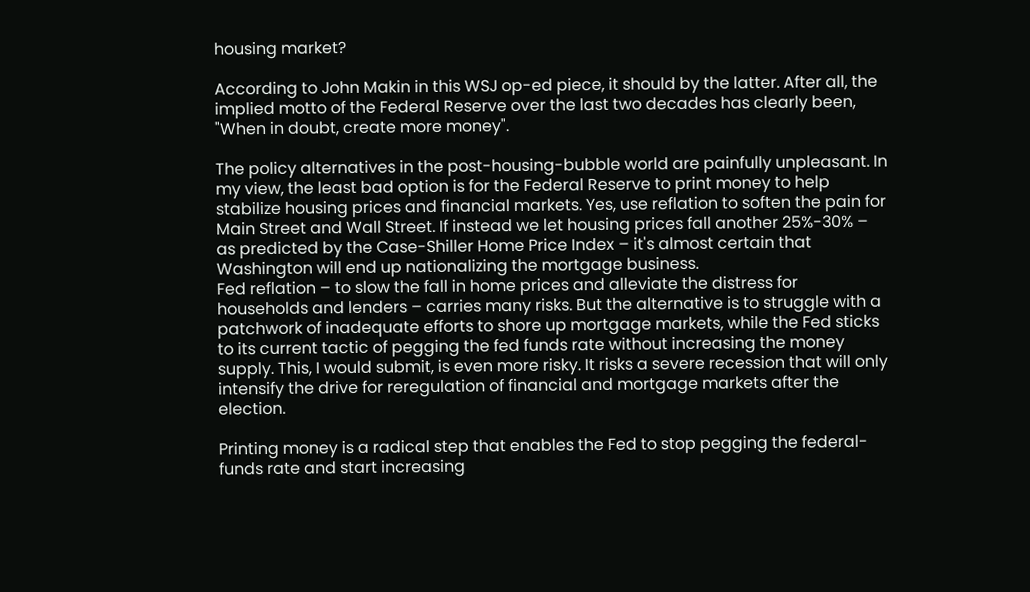housing market?

According to John Makin in this WSJ op-ed piece, it should by the latter. After all, the implied motto of the Federal Reserve over the last two decades has clearly been, "When in doubt, create more money".

The policy alternatives in the post-housing-bubble world are painfully unpleasant. In my view, the least bad option is for the Federal Reserve to print money to help stabilize housing prices and financial markets. Yes, use reflation to soften the pain for Main Street and Wall Street. If instead we let housing prices fall another 25%-30% – as predicted by the Case-Shiller Home Price Index – it's almost certain that Washington will end up nationalizing the mortgage business.
Fed reflation – to slow the fall in home prices and alleviate the distress for households and lenders – carries many risks. But the alternative is to struggle with a patchwork of inadequate efforts to shore up mortgage markets, while the Fed sticks to its current tactic of pegging the fed funds rate without increasing the money supply. This, I would submit, is even more risky. It risks a severe recession that will only intensify the drive for reregulation of financial and mortgage markets after the election.

Printing money is a radical step that enables the Fed to stop pegging the federal-funds rate and start increasing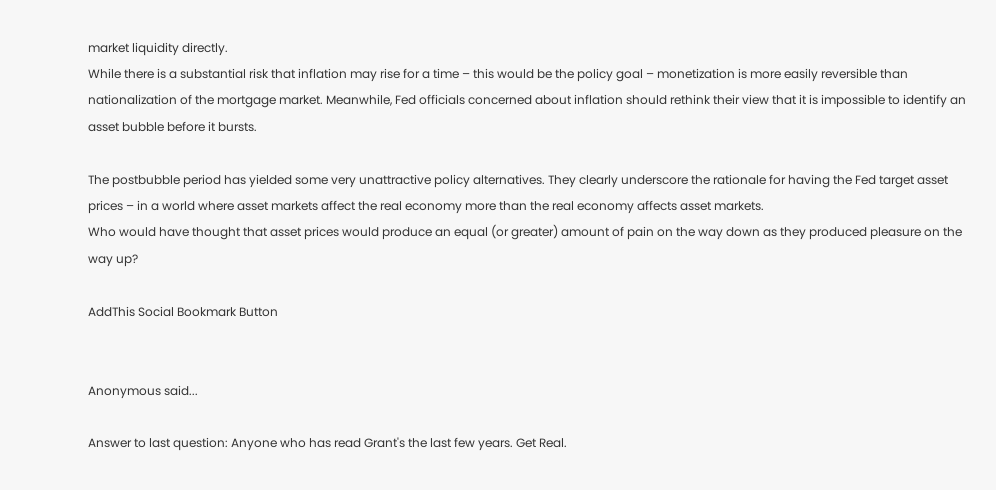market liquidity directly.
While there is a substantial risk that inflation may rise for a time – this would be the policy goal – monetization is more easily reversible than nationalization of the mortgage market. Meanwhile, Fed officials concerned about inflation should rethink their view that it is impossible to identify an asset bubble before it bursts.

The postbubble period has yielded some very unattractive policy alternatives. They clearly underscore the rationale for having the Fed target asset prices – in a world where asset markets affect the real economy more than the real economy affects asset markets.
Who would have thought that asset prices would produce an equal (or greater) amount of pain on the way down as they produced pleasure on the way up?

AddThis Social Bookmark Button


Anonymous said...

Answer to last question: Anyone who has read Grant's the last few years. Get Real.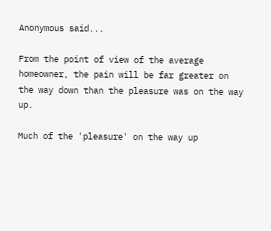Anonymous said...

From the point of view of the average homeowner, the pain will be far greater on the way down than the pleasure was on the way up.

Much of the 'pleasure' on the way up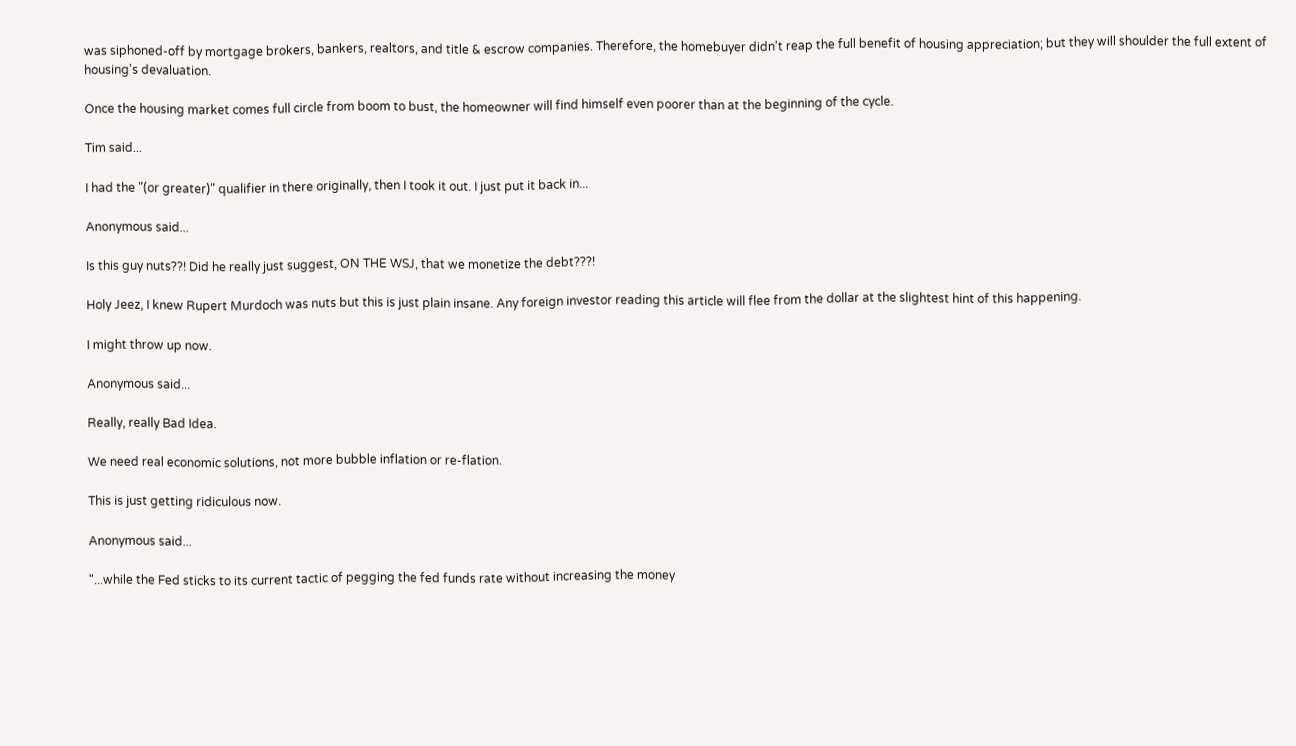was siphoned-off by mortgage brokers, bankers, realtors, and title & escrow companies. Therefore, the homebuyer didn't reap the full benefit of housing appreciation; but they will shoulder the full extent of housing's devaluation.

Once the housing market comes full circle from boom to bust, the homeowner will find himself even poorer than at the beginning of the cycle.

Tim said...

I had the "(or greater)" qualifier in there originally, then I took it out. I just put it back in...

Anonymous said...

Is this guy nuts??! Did he really just suggest, ON THE WSJ, that we monetize the debt???!

Holy Jeez, I knew Rupert Murdoch was nuts but this is just plain insane. Any foreign investor reading this article will flee from the dollar at the slightest hint of this happening.

I might throw up now.

Anonymous said...

Really, really Bad Idea.

We need real economic solutions, not more bubble inflation or re-flation.

This is just getting ridiculous now.

Anonymous said...

"...while the Fed sticks to its current tactic of pegging the fed funds rate without increasing the money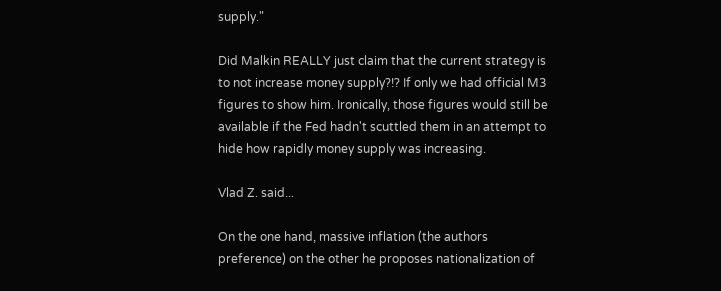supply."

Did Malkin REALLY just claim that the current strategy is to not increase money supply?!? If only we had official M3 figures to show him. Ironically, those figures would still be available if the Fed hadn't scuttled them in an attempt to hide how rapidly money supply was increasing.

Vlad Z. said...

On the one hand, massive inflation (the authors preference) on the other he proposes nationalization of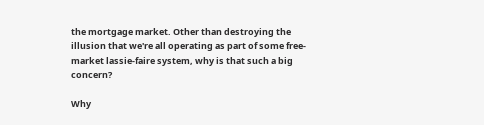the mortgage market. Other than destroying the illusion that we're all operating as part of some free-market lassie-faire system, why is that such a big concern?

Why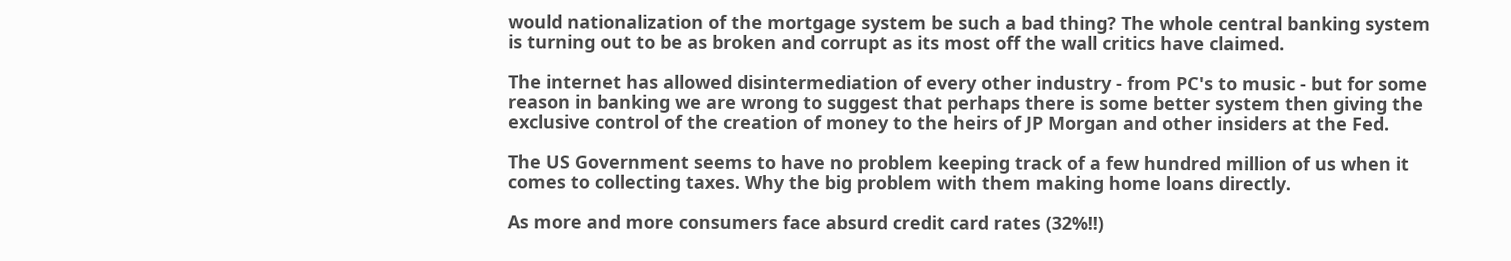would nationalization of the mortgage system be such a bad thing? The whole central banking system is turning out to be as broken and corrupt as its most off the wall critics have claimed.

The internet has allowed disintermediation of every other industry - from PC's to music - but for some reason in banking we are wrong to suggest that perhaps there is some better system then giving the exclusive control of the creation of money to the heirs of JP Morgan and other insiders at the Fed.

The US Government seems to have no problem keeping track of a few hundred million of us when it comes to collecting taxes. Why the big problem with them making home loans directly.

As more and more consumers face absurd credit card rates (32%!!)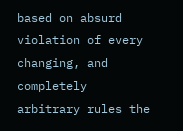based on absurd violation of every changing, and completely arbitrary rules the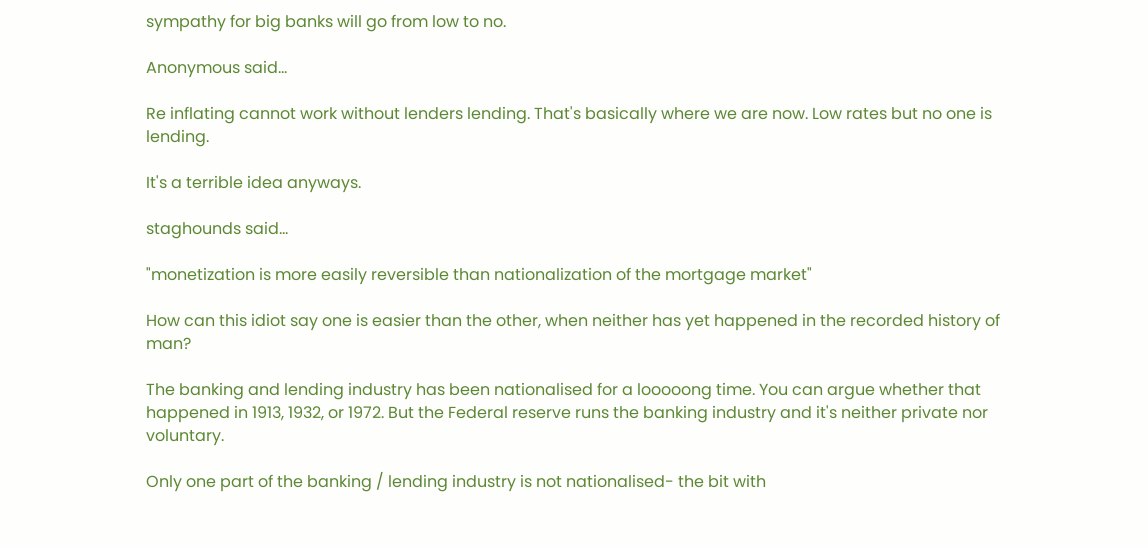sympathy for big banks will go from low to no.

Anonymous said...

Re inflating cannot work without lenders lending. That's basically where we are now. Low rates but no one is lending.

It's a terrible idea anyways.

staghounds said...

"monetization is more easily reversible than nationalization of the mortgage market"

How can this idiot say one is easier than the other, when neither has yet happened in the recorded history of man?

The banking and lending industry has been nationalised for a looooong time. You can argue whether that happened in 1913, 1932, or 1972. But the Federal reserve runs the banking industry and it's neither private nor voluntary.

Only one part of the banking / lending industry is not nationalised- the bit with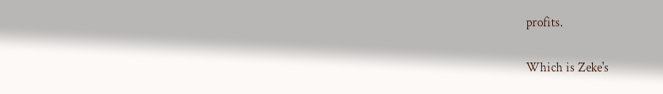profits.

Which is Zeke's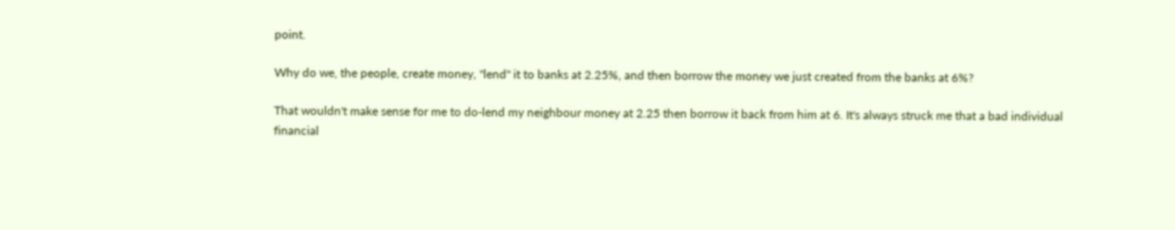point.

Why do we, the people, create money, "lend" it to banks at 2.25%, and then borrow the money we just created from the banks at 6%?

That wouldn't make sense for me to do-lend my neighbour money at 2.25 then borrow it back from him at 6. It's always struck me that a bad individual financial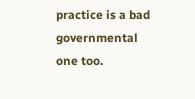practice is a bad governmental one too.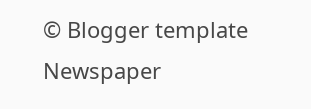© Blogger template Newspaper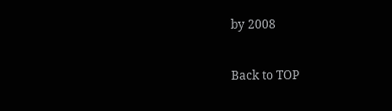by 2008

Back to TOP